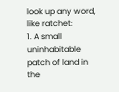look up any word, like ratchet:
1. A small uninhabitable patch of land in the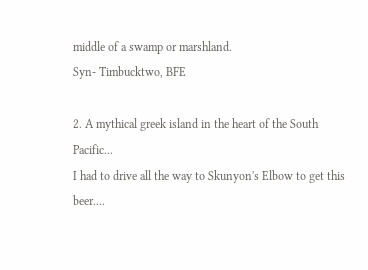middle of a swamp or marshland.
Syn- Timbucktwo, BFE

2. A mythical greek island in the heart of the South Pacific...
I had to drive all the way to Skunyon's Elbow to get this beer....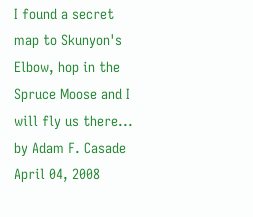I found a secret map to Skunyon's Elbow, hop in the Spruce Moose and I will fly us there...
by Adam F. Casade April 04, 2008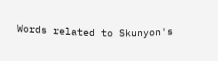Words related to Skunyon's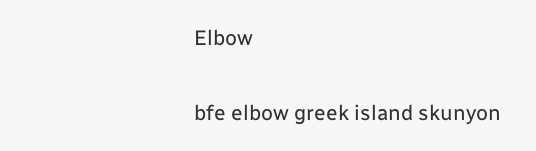Elbow

bfe elbow greek island skunyon